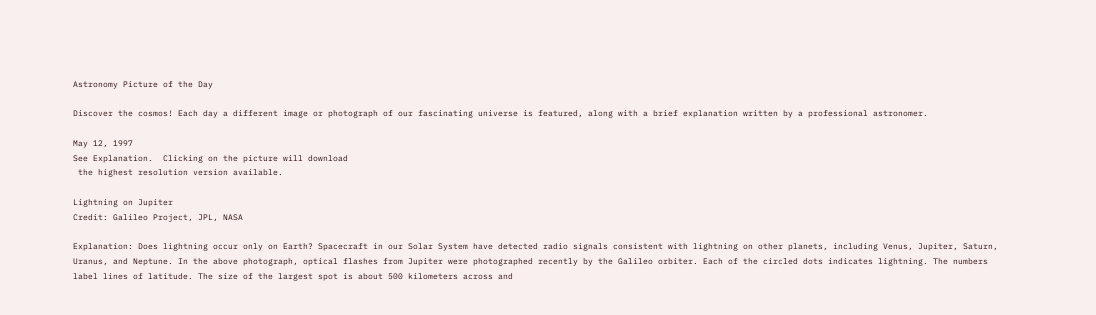Astronomy Picture of the Day

Discover the cosmos! Each day a different image or photograph of our fascinating universe is featured, along with a brief explanation written by a professional astronomer.

May 12, 1997
See Explanation.  Clicking on the picture will download
 the highest resolution version available.

Lightning on Jupiter
Credit: Galileo Project, JPL, NASA

Explanation: Does lightning occur only on Earth? Spacecraft in our Solar System have detected radio signals consistent with lightning on other planets, including Venus, Jupiter, Saturn, Uranus, and Neptune. In the above photograph, optical flashes from Jupiter were photographed recently by the Galileo orbiter. Each of the circled dots indicates lightning. The numbers label lines of latitude. The size of the largest spot is about 500 kilometers across and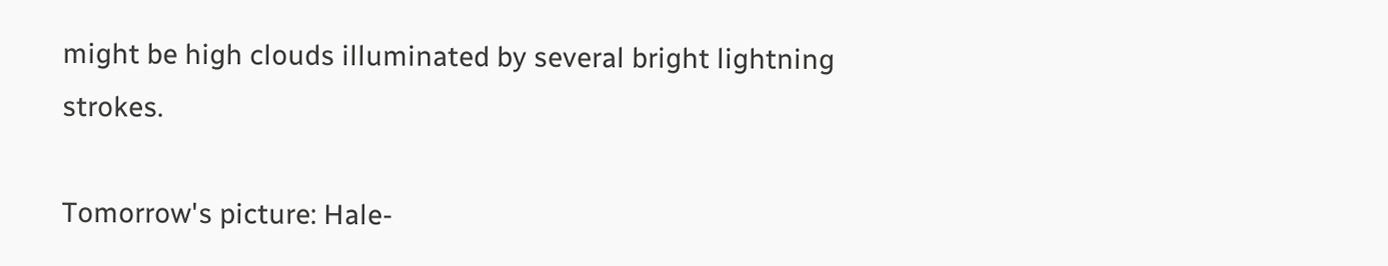might be high clouds illuminated by several bright lightning strokes.

Tomorrow's picture: Hale-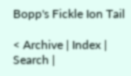Bopp's Fickle Ion Tail

< Archive | Index | Search |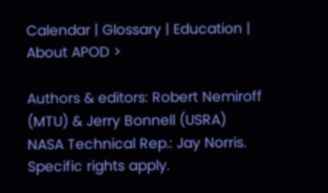Calendar | Glossary | Education | About APOD >

Authors & editors: Robert Nemiroff (MTU) & Jerry Bonnell (USRA)
NASA Technical Rep.: Jay Norris. Specific rights apply.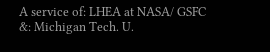A service of: LHEA at NASA/ GSFC
&: Michigan Tech. U.